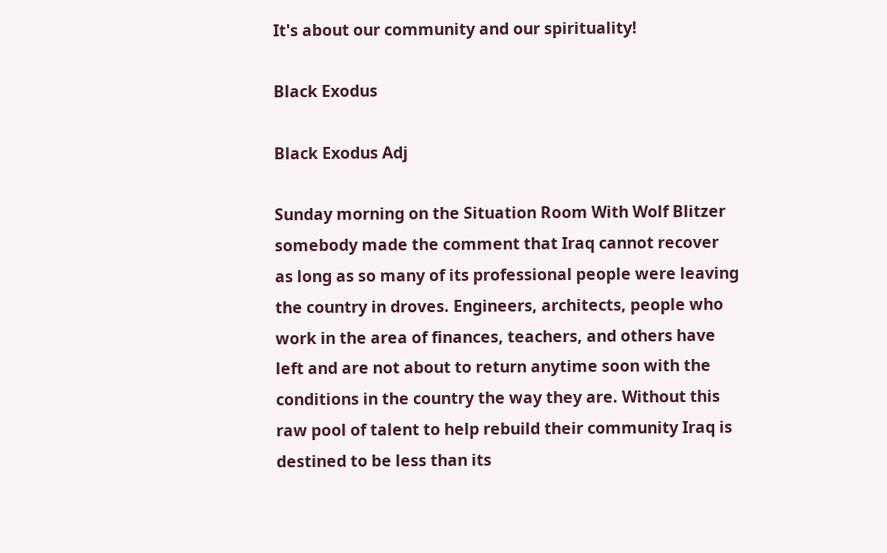It's about our community and our spirituality!

Black Exodus

Black Exodus Adj

Sunday morning on the Situation Room With Wolf Blitzer somebody made the comment that Iraq cannot recover as long as so many of its professional people were leaving the country in droves. Engineers, architects, people who work in the area of finances, teachers, and others have left and are not about to return anytime soon with the conditions in the country the way they are. Without this raw pool of talent to help rebuild their community Iraq is destined to be less than its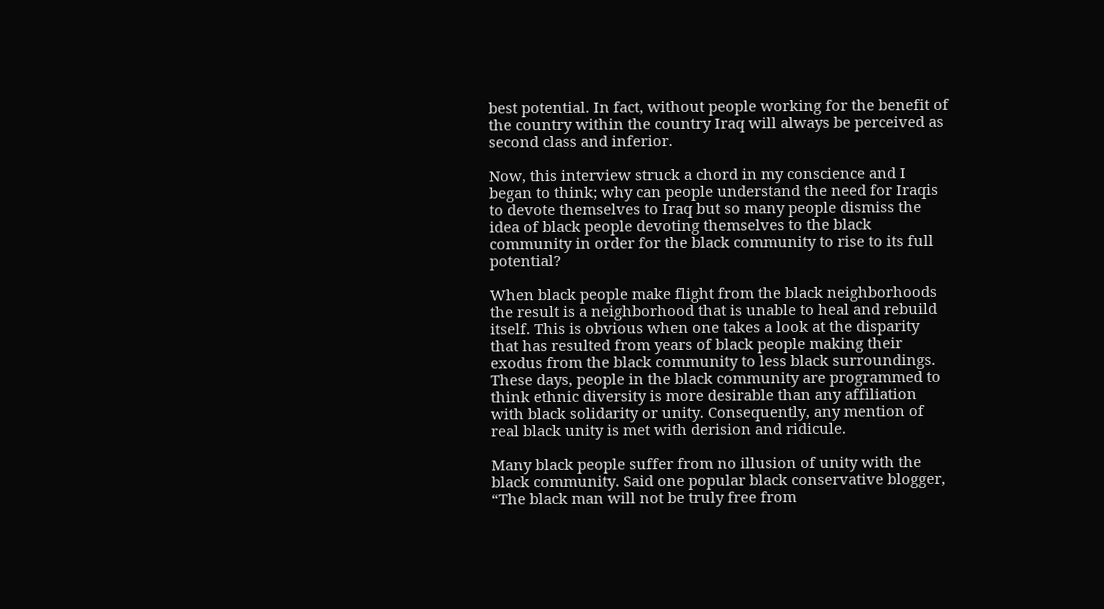best potential. In fact, without people working for the benefit of the country within the country Iraq will always be perceived as second class and inferior.

Now, this interview struck a chord in my conscience and I began to think; why can people understand the need for Iraqis to devote themselves to Iraq but so many people dismiss the idea of black people devoting themselves to the black community in order for the black community to rise to its full potential?

When black people make flight from the black neighborhoods the result is a neighborhood that is unable to heal and rebuild itself. This is obvious when one takes a look at the disparity that has resulted from years of black people making their exodus from the black community to less black surroundings. These days, people in the black community are programmed to think ethnic diversity is more desirable than any affiliation with black solidarity or unity. Consequently, any mention of real black unity is met with derision and ridicule.

Many black people suffer from no illusion of unity with the black community. Said one popular black conservative blogger, “The black man will not be truly free from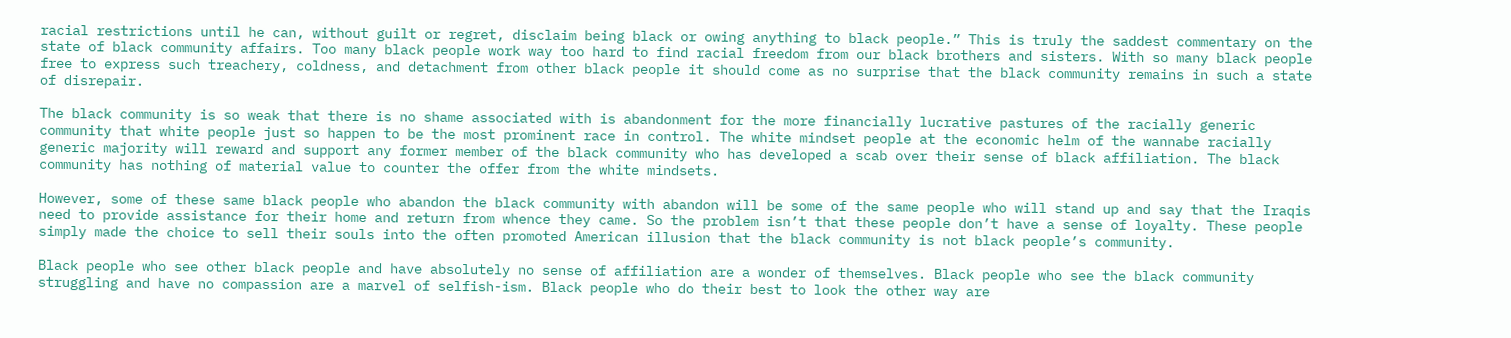racial restrictions until he can, without guilt or regret, disclaim being black or owing anything to black people.” This is truly the saddest commentary on the state of black community affairs. Too many black people work way too hard to find racial freedom from our black brothers and sisters. With so many black people free to express such treachery, coldness, and detachment from other black people it should come as no surprise that the black community remains in such a state of disrepair.

The black community is so weak that there is no shame associated with is abandonment for the more financially lucrative pastures of the racially generic community that white people just so happen to be the most prominent race in control. The white mindset people at the economic helm of the wannabe racially generic majority will reward and support any former member of the black community who has developed a scab over their sense of black affiliation. The black community has nothing of material value to counter the offer from the white mindsets.

However, some of these same black people who abandon the black community with abandon will be some of the same people who will stand up and say that the Iraqis need to provide assistance for their home and return from whence they came. So the problem isn’t that these people don’t have a sense of loyalty. These people simply made the choice to sell their souls into the often promoted American illusion that the black community is not black people’s community.

Black people who see other black people and have absolutely no sense of affiliation are a wonder of themselves. Black people who see the black community struggling and have no compassion are a marvel of selfish-ism. Black people who do their best to look the other way are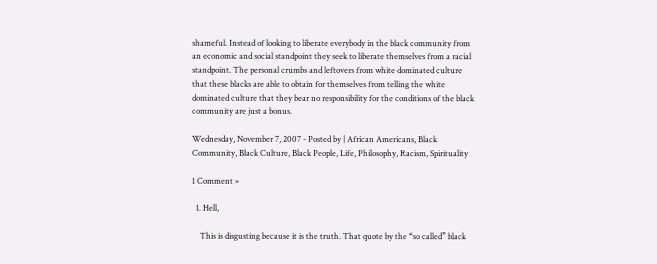shameful. Instead of looking to liberate everybody in the black community from an economic and social standpoint they seek to liberate themselves from a racial standpoint. The personal crumbs and leftovers from white dominated culture that these blacks are able to obtain for themselves from telling the white dominated culture that they bear no responsibility for the conditions of the black community are just a bonus.

Wednesday, November 7, 2007 - Posted by | African Americans, Black Community, Black Culture, Black People, Life, Philosophy, Racism, Spirituality

1 Comment »

  1. Hell,

    This is disgusting because it is the truth. That quote by the “so called” black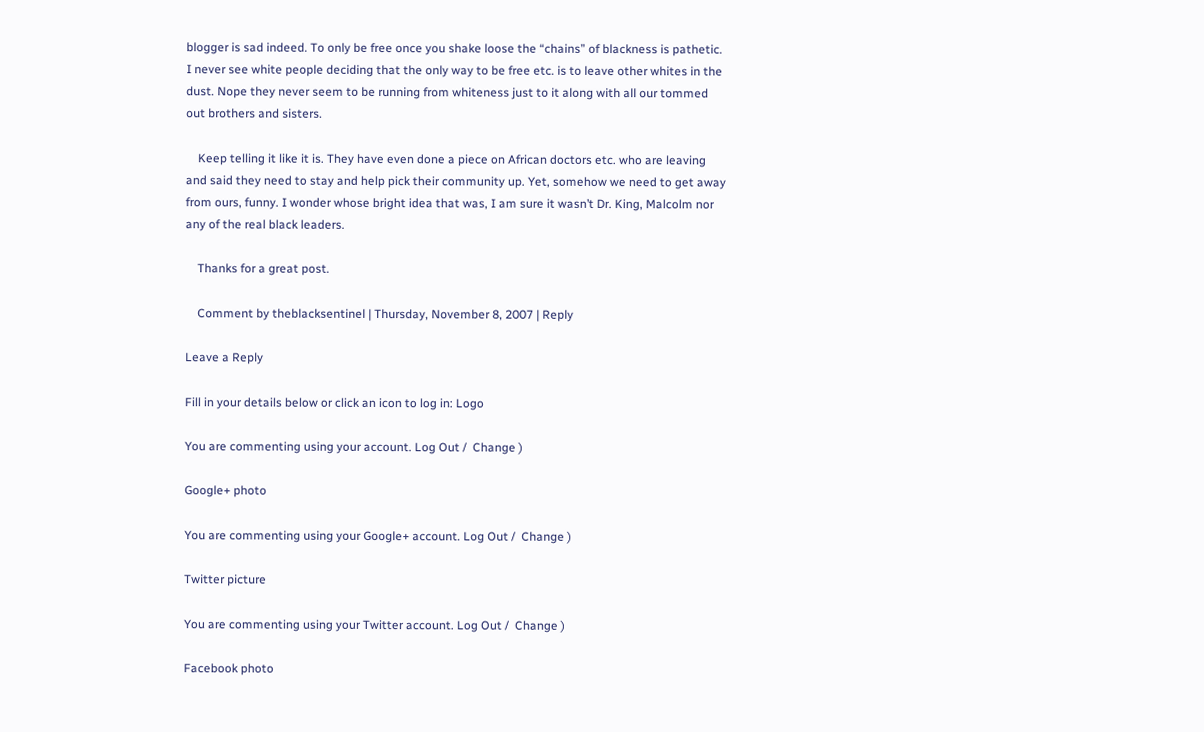blogger is sad indeed. To only be free once you shake loose the “chains” of blackness is pathetic. I never see white people deciding that the only way to be free etc. is to leave other whites in the dust. Nope they never seem to be running from whiteness just to it along with all our tommed out brothers and sisters.

    Keep telling it like it is. They have even done a piece on African doctors etc. who are leaving and said they need to stay and help pick their community up. Yet, somehow we need to get away from ours, funny. I wonder whose bright idea that was, I am sure it wasn’t Dr. King, Malcolm nor any of the real black leaders.

    Thanks for a great post.

    Comment by theblacksentinel | Thursday, November 8, 2007 | Reply

Leave a Reply

Fill in your details below or click an icon to log in: Logo

You are commenting using your account. Log Out /  Change )

Google+ photo

You are commenting using your Google+ account. Log Out /  Change )

Twitter picture

You are commenting using your Twitter account. Log Out /  Change )

Facebook photo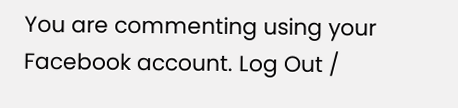You are commenting using your Facebook account. Log Out /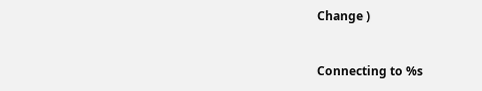Change )


Connecting to %s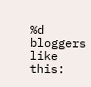%d bloggers like this: